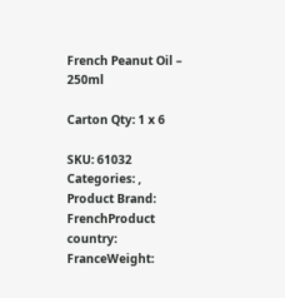French Peanut Oil – 250ml

Carton Qty: 1 x 6

SKU: 61032 Categories: , Product Brand: FrenchProduct country: FranceWeight: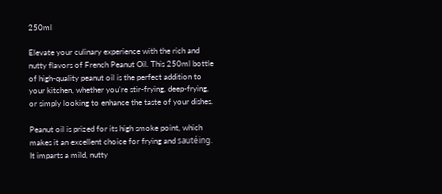250ml

Elevate your culinary experience with the rich and nutty flavors of French Peanut Oil. This 250ml bottle of high-quality peanut oil is the perfect addition to your kitchen, whether you’re stir-frying, deep-frying, or simply looking to enhance the taste of your dishes.

Peanut oil is prized for its high smoke point, which makes it an excellent choice for frying and sautéing. It imparts a mild, nutty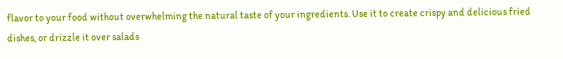flavor to your food without overwhelming the natural taste of your ingredients. Use it to create crispy and delicious fried dishes, or drizzle it over salads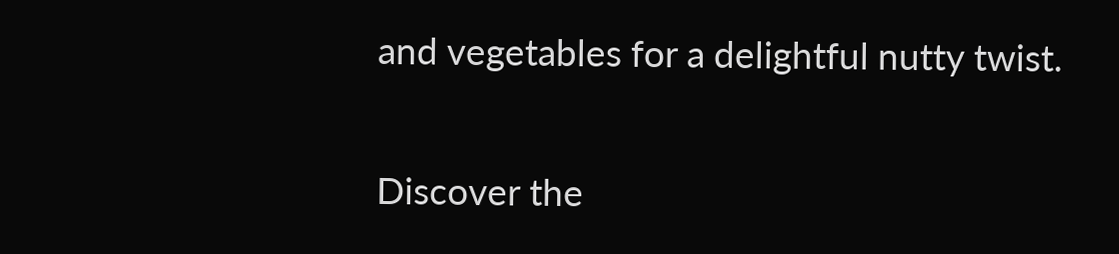and vegetables for a delightful nutty twist.

Discover the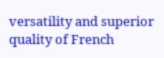versatility and superior quality of French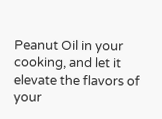Peanut Oil in your cooking, and let it elevate the flavors of your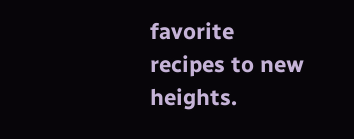favorite recipes to new heights.